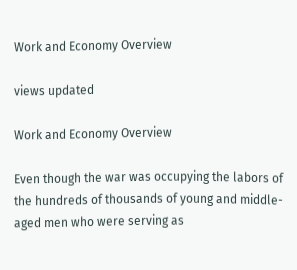Work and Economy Overview

views updated

Work and Economy Overview

Even though the war was occupying the labors of the hundreds of thousands of young and middle-aged men who were serving as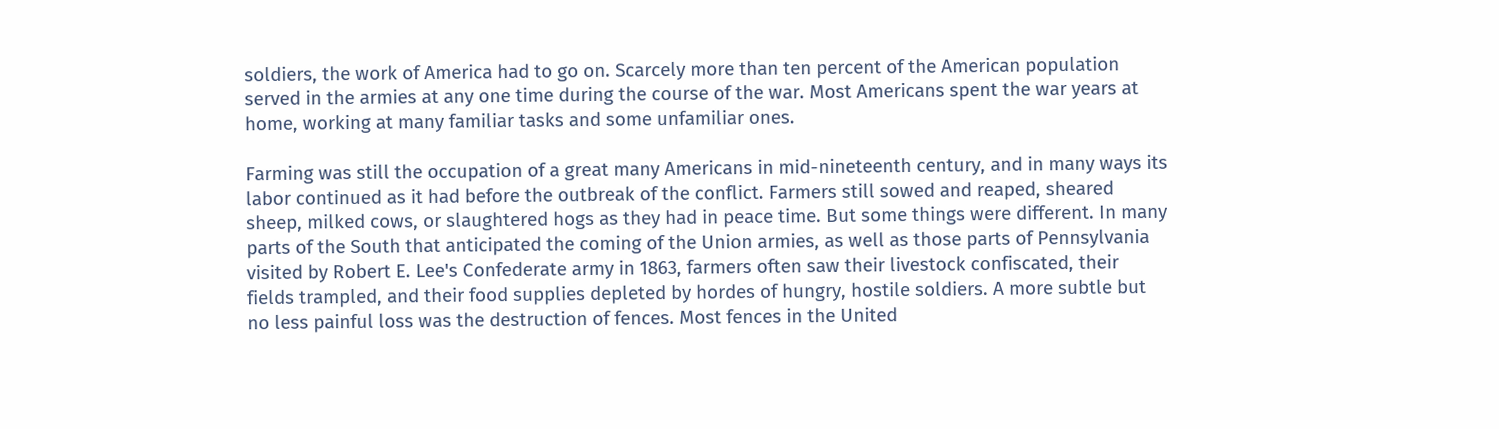soldiers, the work of America had to go on. Scarcely more than ten percent of the American population served in the armies at any one time during the course of the war. Most Americans spent the war years at home, working at many familiar tasks and some unfamiliar ones.

Farming was still the occupation of a great many Americans in mid-nineteenth century, and in many ways its labor continued as it had before the outbreak of the conflict. Farmers still sowed and reaped, sheared sheep, milked cows, or slaughtered hogs as they had in peace time. But some things were different. In many parts of the South that anticipated the coming of the Union armies, as well as those parts of Pennsylvania visited by Robert E. Lee's Confederate army in 1863, farmers often saw their livestock confiscated, their fields trampled, and their food supplies depleted by hordes of hungry, hostile soldiers. A more subtle but no less painful loss was the destruction of fences. Most fences in the United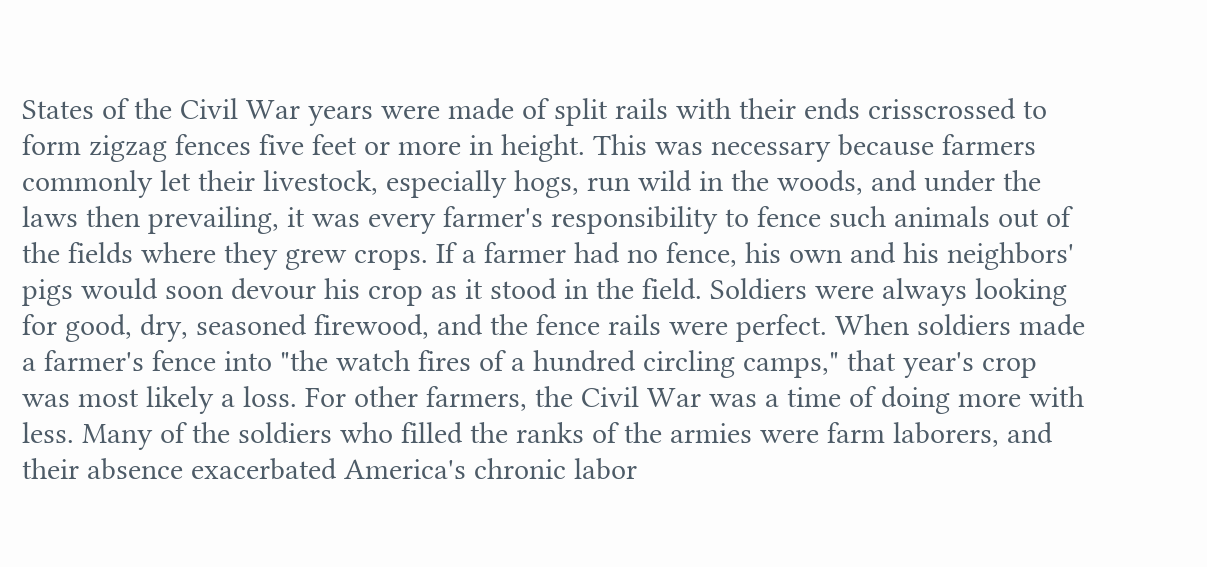States of the Civil War years were made of split rails with their ends crisscrossed to form zigzag fences five feet or more in height. This was necessary because farmers commonly let their livestock, especially hogs, run wild in the woods, and under the laws then prevailing, it was every farmer's responsibility to fence such animals out of the fields where they grew crops. If a farmer had no fence, his own and his neighbors' pigs would soon devour his crop as it stood in the field. Soldiers were always looking for good, dry, seasoned firewood, and the fence rails were perfect. When soldiers made a farmer's fence into "the watch fires of a hundred circling camps," that year's crop was most likely a loss. For other farmers, the Civil War was a time of doing more with less. Many of the soldiers who filled the ranks of the armies were farm laborers, and their absence exacerbated America's chronic labor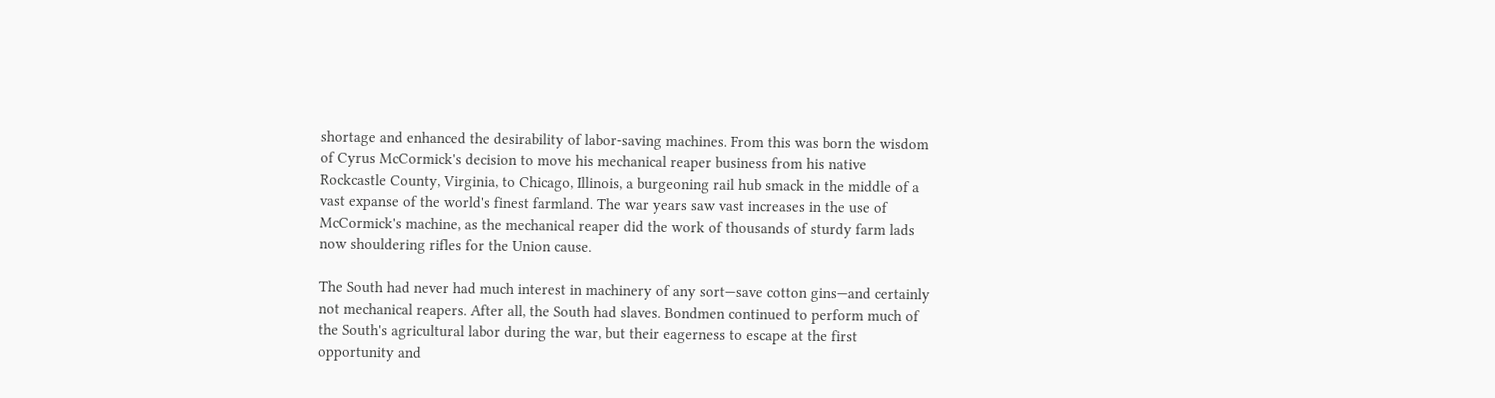shortage and enhanced the desirability of labor-saving machines. From this was born the wisdom of Cyrus McCormick's decision to move his mechanical reaper business from his native Rockcastle County, Virginia, to Chicago, Illinois, a burgeoning rail hub smack in the middle of a vast expanse of the world's finest farmland. The war years saw vast increases in the use of McCormick's machine, as the mechanical reaper did the work of thousands of sturdy farm lads now shouldering rifles for the Union cause.

The South had never had much interest in machinery of any sort—save cotton gins—and certainly not mechanical reapers. After all, the South had slaves. Bondmen continued to perform much of the South's agricultural labor during the war, but their eagerness to escape at the first opportunity and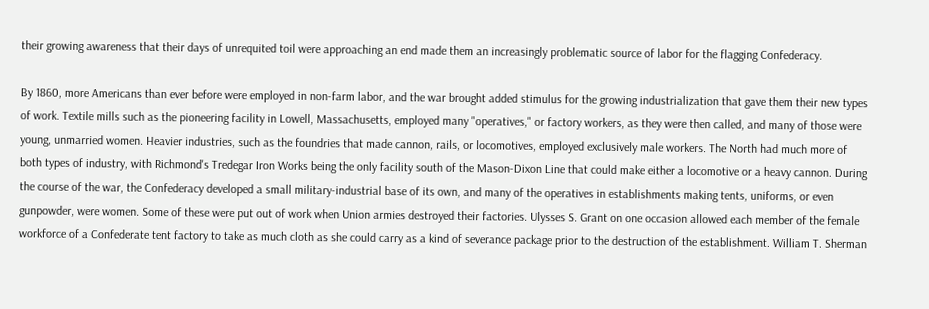their growing awareness that their days of unrequited toil were approaching an end made them an increasingly problematic source of labor for the flagging Confederacy.

By 1860, more Americans than ever before were employed in non-farm labor, and the war brought added stimulus for the growing industrialization that gave them their new types of work. Textile mills such as the pioneering facility in Lowell, Massachusetts, employed many "operatives," or factory workers, as they were then called, and many of those were young, unmarried women. Heavier industries, such as the foundries that made cannon, rails, or locomotives, employed exclusively male workers. The North had much more of both types of industry, with Richmond's Tredegar Iron Works being the only facility south of the Mason-Dixon Line that could make either a locomotive or a heavy cannon. During the course of the war, the Confederacy developed a small military-industrial base of its own, and many of the operatives in establishments making tents, uniforms, or even gunpowder, were women. Some of these were put out of work when Union armies destroyed their factories. Ulysses S. Grant on one occasion allowed each member of the female workforce of a Confederate tent factory to take as much cloth as she could carry as a kind of severance package prior to the destruction of the establishment. William T. Sherman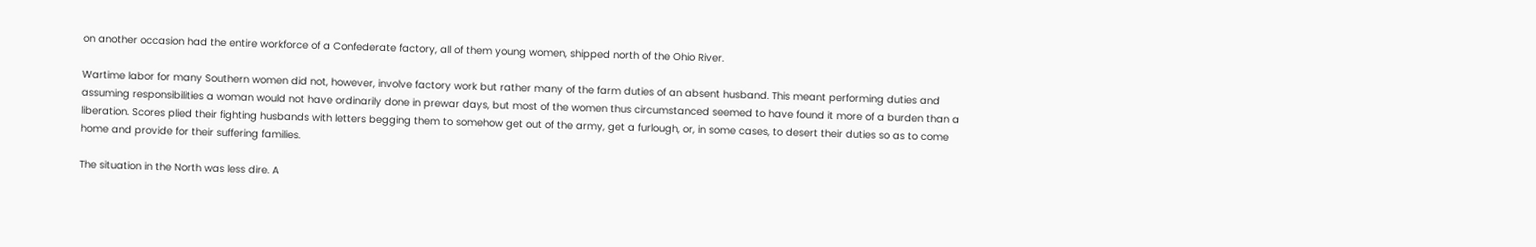on another occasion had the entire workforce of a Confederate factory, all of them young women, shipped north of the Ohio River.

Wartime labor for many Southern women did not, however, involve factory work but rather many of the farm duties of an absent husband. This meant performing duties and assuming responsibilities a woman would not have ordinarily done in prewar days, but most of the women thus circumstanced seemed to have found it more of a burden than a liberation. Scores plied their fighting husbands with letters begging them to somehow get out of the army, get a furlough, or, in some cases, to desert their duties so as to come home and provide for their suffering families.

The situation in the North was less dire. A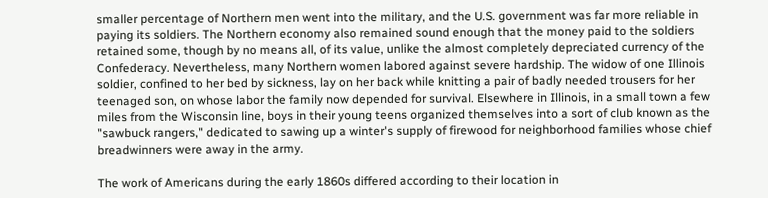smaller percentage of Northern men went into the military, and the U.S. government was far more reliable in paying its soldiers. The Northern economy also remained sound enough that the money paid to the soldiers retained some, though by no means all, of its value, unlike the almost completely depreciated currency of the Confederacy. Nevertheless, many Northern women labored against severe hardship. The widow of one Illinois soldier, confined to her bed by sickness, lay on her back while knitting a pair of badly needed trousers for her teenaged son, on whose labor the family now depended for survival. Elsewhere in Illinois, in a small town a few miles from the Wisconsin line, boys in their young teens organized themselves into a sort of club known as the "sawbuck rangers," dedicated to sawing up a winter's supply of firewood for neighborhood families whose chief breadwinners were away in the army.

The work of Americans during the early 1860s differed according to their location in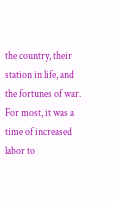the country, their station in life, and the fortunes of war. For most, it was a time of increased labor to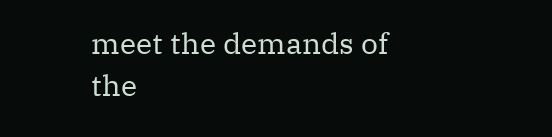meet the demands of the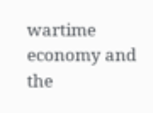wartime economy and the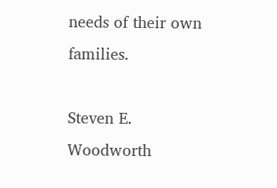needs of their own families.

Steven E. Woodworth